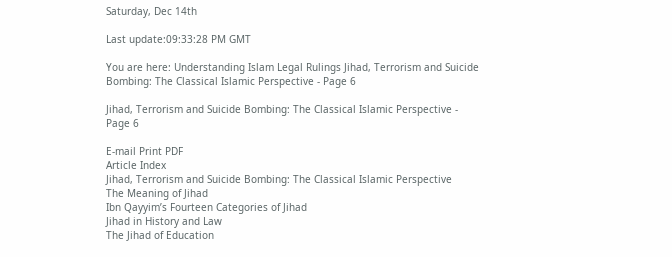Saturday, Dec 14th

Last update:09:33:28 PM GMT

You are here: Understanding Islam Legal Rulings Jihad, Terrorism and Suicide Bombing: The Classical Islamic Perspective - Page 6

Jihad, Terrorism and Suicide Bombing: The Classical Islamic Perspective - Page 6

E-mail Print PDF
Article Index
Jihad, Terrorism and Suicide Bombing: The Classical Islamic Perspective
The Meaning of Jihad
Ibn Qayyim’s Fourteen Categories of Jihad
Jihad in History and Law
The Jihad of Education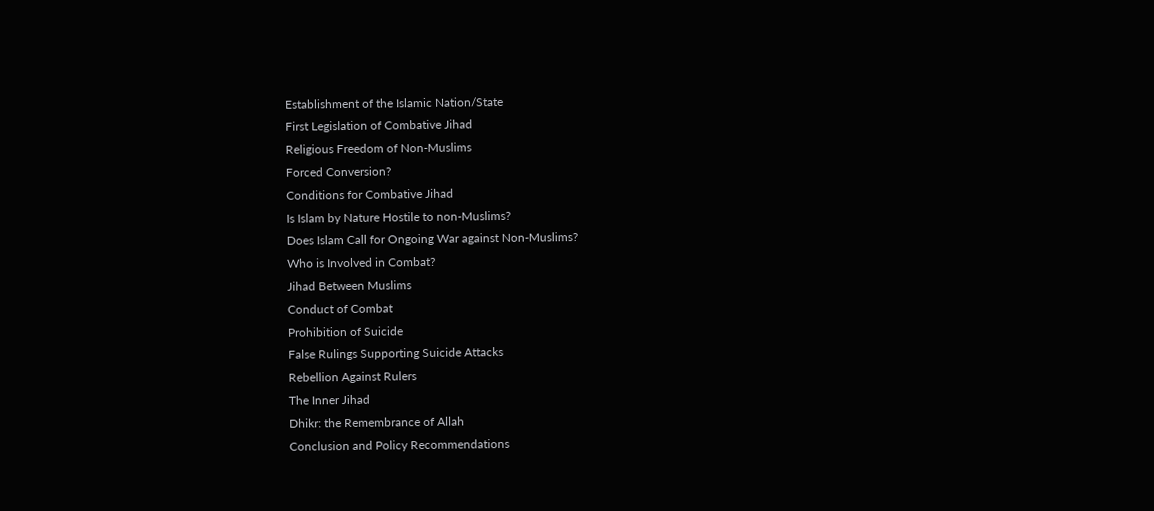Establishment of the Islamic Nation/State
First Legislation of Combative Jihad
Religious Freedom of Non-Muslims
Forced Conversion?
Conditions for Combative Jihad
Is Islam by Nature Hostile to non-Muslims?
Does Islam Call for Ongoing War against Non-Muslims?
Who is Involved in Combat?
Jihad Between Muslims
Conduct of Combat
Prohibition of Suicide
False Rulings Supporting Suicide Attacks
Rebellion Against Rulers
The Inner Jihad
Dhikr: the Remembrance of Allah
Conclusion and Policy Recommendations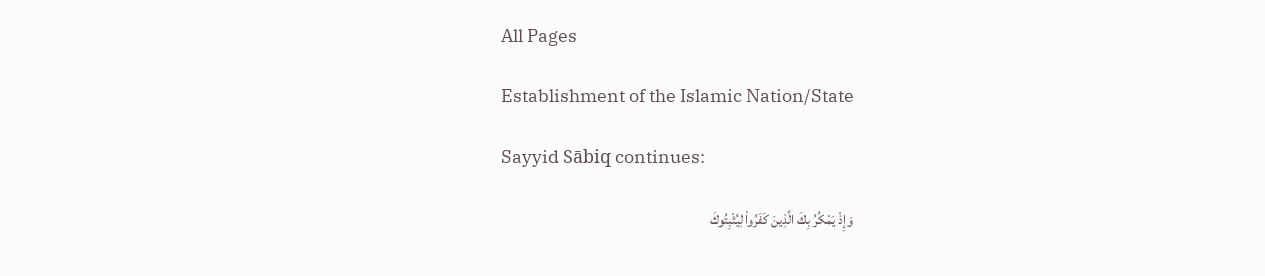All Pages

Establishment of the Islamic Nation/State

Sayyid Sābiq continues:

وَإِذْ يَمْكُرُ بِكَ الَّذِينَ كَفَرُواْ لِيُثْبِتُوكَ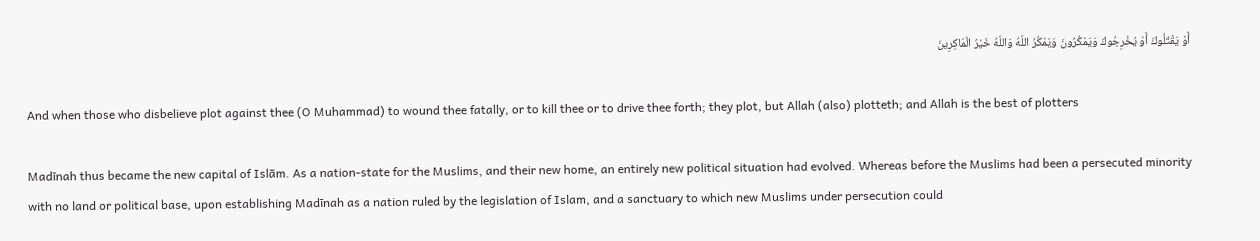أَوْ يَقْتُلُوكَ أَوْ يُخْرِجُوكَ وَيَمْكُرُونَ وَيَمْكُرُ اللّهُ وَاللّهُ خَيْرُ الْمَاكِرِينَ

And when those who disbelieve plot against thee (O Muhammad) to wound thee fatally, or to kill thee or to drive thee forth; they plot, but Allah (also) plotteth; and Allah is the best of plotters

Madīnah thus became the new capital of Islām. As a nation-state for the Muslims, and their new home, an entirely new political situation had evolved. Whereas before the Muslims had been a persecuted minority with no land or political base, upon establishing Madīnah as a nation ruled by the legislation of Islam, and a sanctuary to which new Muslims under persecution could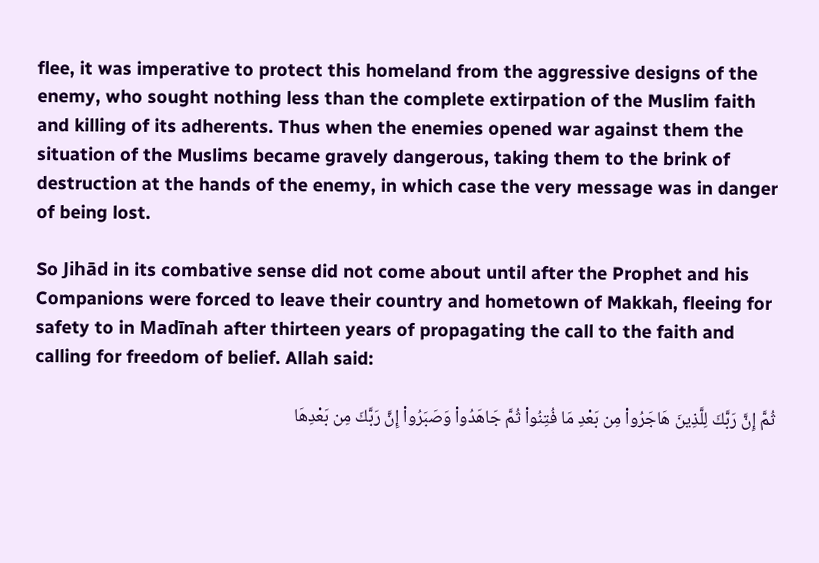flee, it was imperative to protect this homeland from the aggressive designs of the enemy, who sought nothing less than the complete extirpation of the Muslim faith and killing of its adherents. Thus when the enemies opened war against them the situation of the Muslims became gravely dangerous, taking them to the brink of destruction at the hands of the enemy, in which case the very message was in danger of being lost.

So Jihād in its combative sense did not come about until after the Prophet and his Companions were forced to leave their country and hometown of Makkah, fleeing for safety to in Madīnah after thirteen years of propagating the call to the faith and calling for freedom of belief. Allah said:

ثُمَّ إِنَّ رَبَّكَ لِلَّذِينَ هَاجَرُواْ مِن بَعْدِ مَا فُتِنُواْ ثُمَّ جَاهَدُواْ وَصَبَرُواْ إِنَّ رَبَّكَ مِن بَعْدِهَا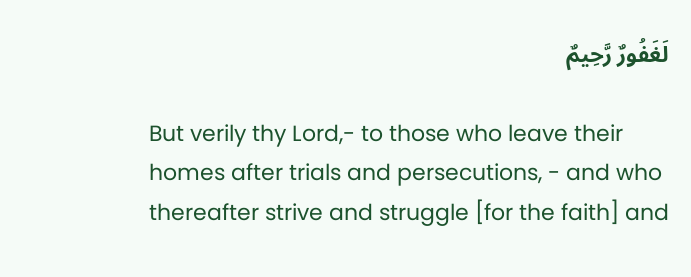لَغَفُورٌ رَّحِيمٌ

But verily thy Lord,- to those who leave their homes after trials and persecutions, - and who thereafter strive and struggle [for the faith] and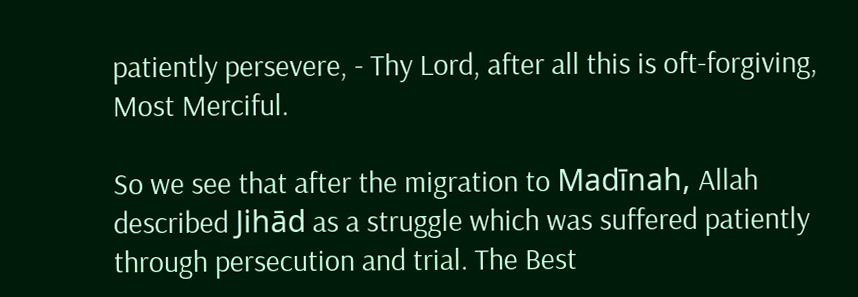patiently persevere, - Thy Lord, after all this is oft-forgiving, Most Merciful.

So we see that after the migration to Madīnah, Allah described Jihād as a struggle which was suffered patiently through persecution and trial. The Best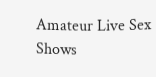Amateur Live Sex Shows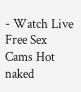- Watch Live Free Sex Cams Hot naked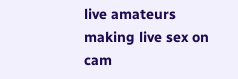live amateurs making live sex on cam